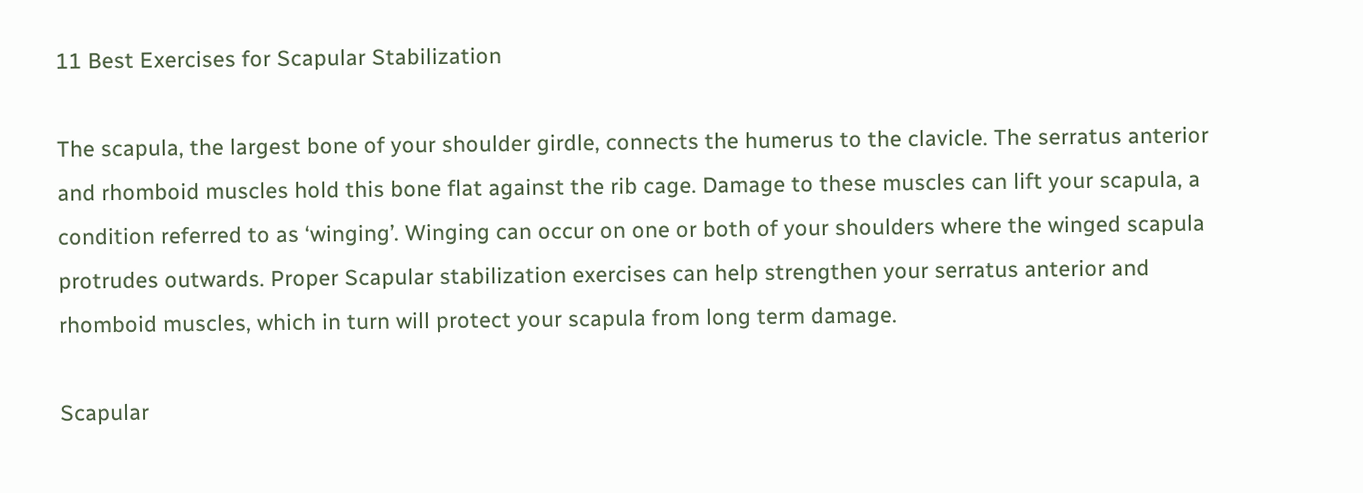11 Best Exercises for Scapular Stabilization

The scapula, the largest bone of your shoulder girdle, connects the humerus to the clavicle. The serratus anterior and rhomboid muscles hold this bone flat against the rib cage. Damage to these muscles can lift your scapula, a condition referred to as ‘winging’. Winging can occur on one or both of your shoulders where the winged scapula protrudes outwards. Proper Scapular stabilization exercises can help strengthen your serratus anterior and rhomboid muscles, which in turn will protect your scapula from long term damage.

Scapular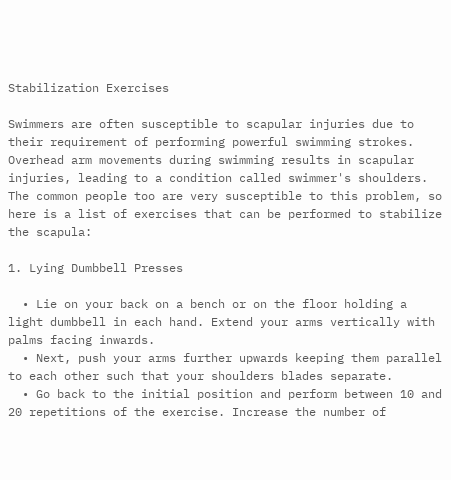Stabilization Exercises

Swimmers are often susceptible to scapular injuries due to their requirement of performing powerful swimming strokes. Overhead arm movements during swimming results in scapular injuries, leading to a condition called swimmer's shoulders. The common people too are very susceptible to this problem, so here is a list of exercises that can be performed to stabilize the scapula:

1. Lying Dumbbell Presses

  • Lie on your back on a bench or on the floor holding a light dumbbell in each hand. Extend your arms vertically with palms facing inwards.
  • Next, push your arms further upwards keeping them parallel to each other such that your shoulders blades separate.
  • Go back to the initial position and perform between 10 and 20 repetitions of the exercise. Increase the number of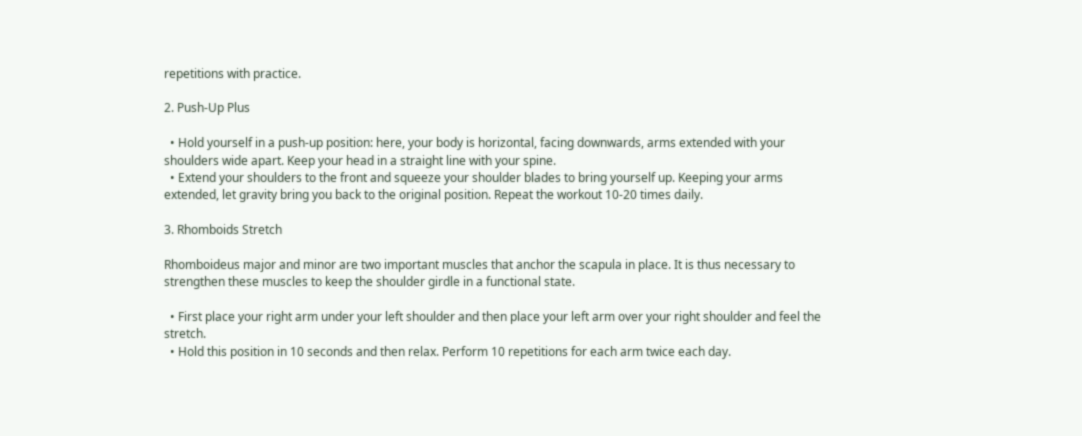repetitions with practice.

2. Push-Up Plus

  • Hold yourself in a push-up position: here, your body is horizontal, facing downwards, arms extended with your shoulders wide apart. Keep your head in a straight line with your spine.
  • Extend your shoulders to the front and squeeze your shoulder blades to bring yourself up. Keeping your arms extended, let gravity bring you back to the original position. Repeat the workout 10-20 times daily.

3. Rhomboids Stretch

Rhomboideus major and minor are two important muscles that anchor the scapula in place. It is thus necessary to strengthen these muscles to keep the shoulder girdle in a functional state.

  • First place your right arm under your left shoulder and then place your left arm over your right shoulder and feel the stretch.
  • Hold this position in 10 seconds and then relax. Perform 10 repetitions for each arm twice each day.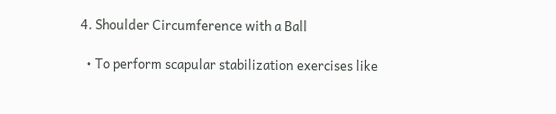4. Shoulder Circumference with a Ball

  • To perform scapular stabilization exercises like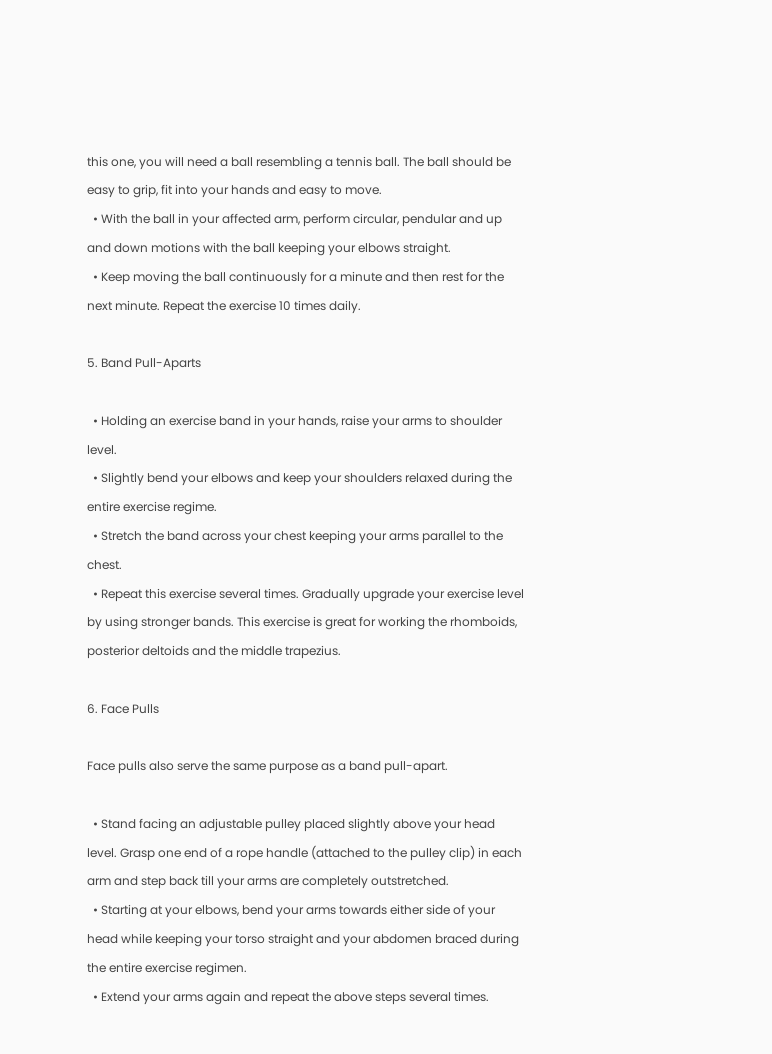this one, you will need a ball resembling a tennis ball. The ball should be easy to grip, fit into your hands and easy to move.
  • With the ball in your affected arm, perform circular, pendular and up and down motions with the ball keeping your elbows straight.
  • Keep moving the ball continuously for a minute and then rest for the next minute. Repeat the exercise 10 times daily.

5. Band Pull-Aparts

  • Holding an exercise band in your hands, raise your arms to shoulder level.
  • Slightly bend your elbows and keep your shoulders relaxed during the entire exercise regime.
  • Stretch the band across your chest keeping your arms parallel to the chest.
  • Repeat this exercise several times. Gradually upgrade your exercise level by using stronger bands. This exercise is great for working the rhomboids, posterior deltoids and the middle trapezius.

6. Face Pulls

Face pulls also serve the same purpose as a band pull-apart.

  • Stand facing an adjustable pulley placed slightly above your head level. Grasp one end of a rope handle (attached to the pulley clip) in each arm and step back till your arms are completely outstretched.
  • Starting at your elbows, bend your arms towards either side of your head while keeping your torso straight and your abdomen braced during the entire exercise regimen.
  • Extend your arms again and repeat the above steps several times.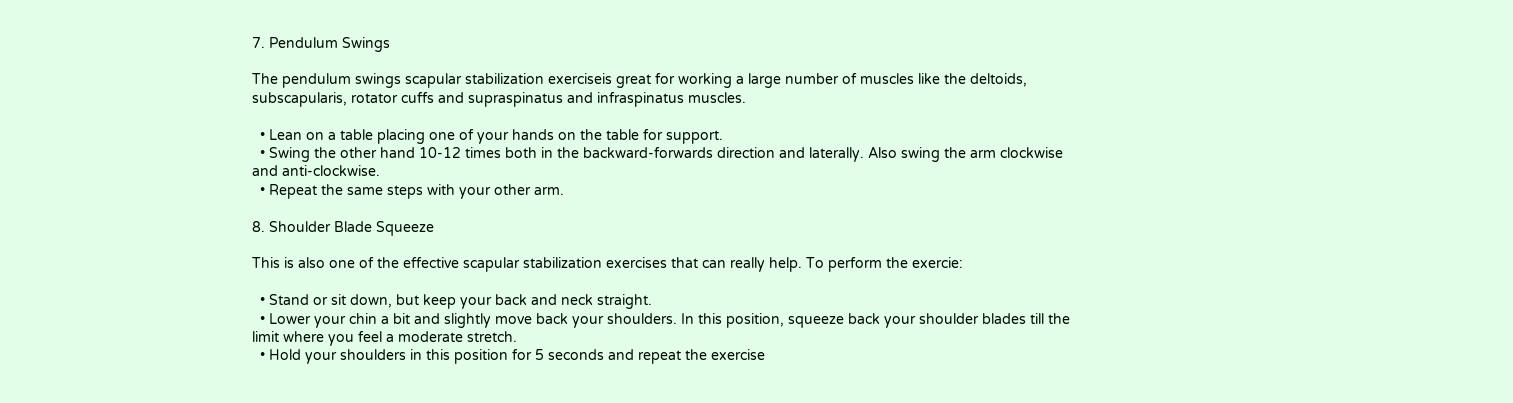7. Pendulum Swings

The pendulum swings scapular stabilization exerciseis great for working a large number of muscles like the deltoids, subscapularis, rotator cuffs and supraspinatus and infraspinatus muscles.

  • Lean on a table placing one of your hands on the table for support.
  • Swing the other hand 10-12 times both in the backward-forwards direction and laterally. Also swing the arm clockwise and anti-clockwise.
  • Repeat the same steps with your other arm.

8. Shoulder Blade Squeeze

This is also one of the effective scapular stabilization exercises that can really help. To perform the exercie:

  • Stand or sit down, but keep your back and neck straight.
  • Lower your chin a bit and slightly move back your shoulders. In this position, squeeze back your shoulder blades till the limit where you feel a moderate stretch.
  • Hold your shoulders in this position for 5 seconds and repeat the exercise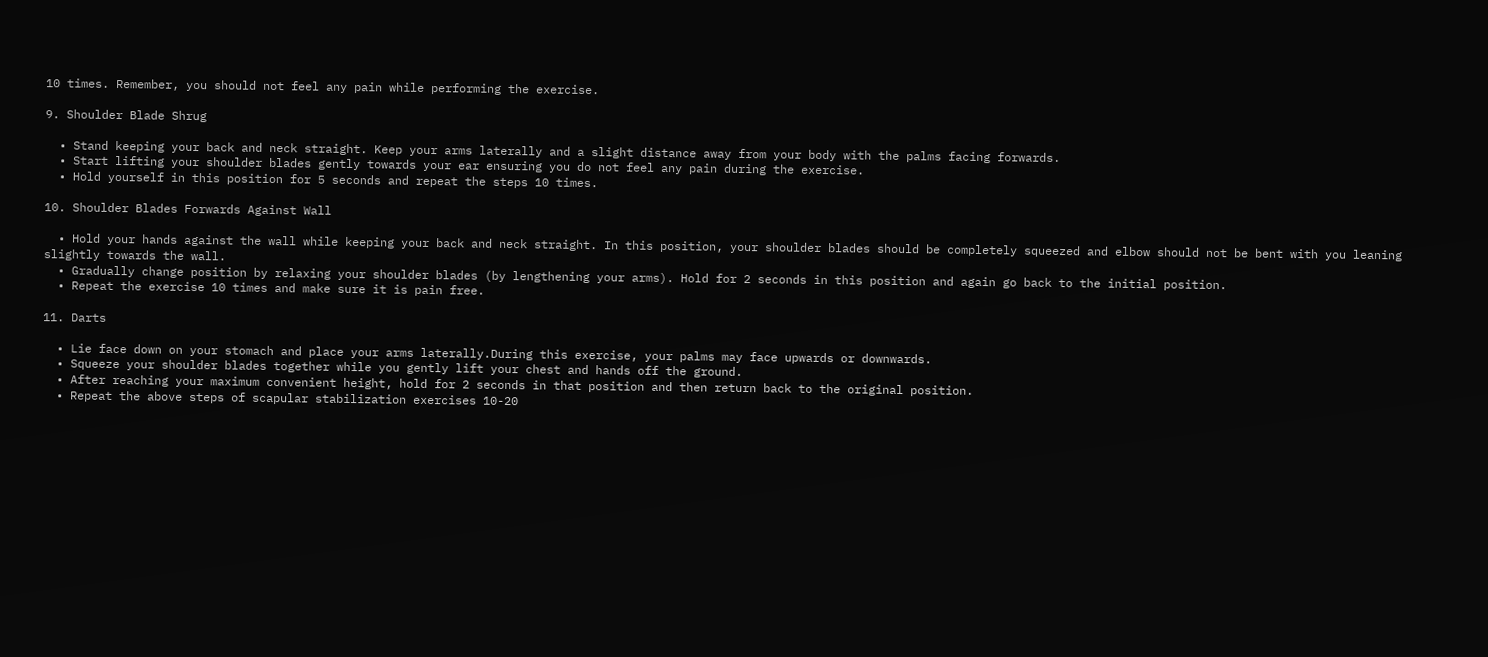10 times. Remember, you should not feel any pain while performing the exercise.

9. Shoulder Blade Shrug

  • Stand keeping your back and neck straight. Keep your arms laterally and a slight distance away from your body with the palms facing forwards.
  • Start lifting your shoulder blades gently towards your ear ensuring you do not feel any pain during the exercise.
  • Hold yourself in this position for 5 seconds and repeat the steps 10 times.

10. Shoulder Blades Forwards Against Wall

  • Hold your hands against the wall while keeping your back and neck straight. In this position, your shoulder blades should be completely squeezed and elbow should not be bent with you leaning slightly towards the wall.
  • Gradually change position by relaxing your shoulder blades (by lengthening your arms). Hold for 2 seconds in this position and again go back to the initial position.
  • Repeat the exercise 10 times and make sure it is pain free.

11. Darts

  • Lie face down on your stomach and place your arms laterally.During this exercise, your palms may face upwards or downwards.
  • Squeeze your shoulder blades together while you gently lift your chest and hands off the ground.
  • After reaching your maximum convenient height, hold for 2 seconds in that position and then return back to the original position.
  • Repeat the above steps of scapular stabilization exercises 10-20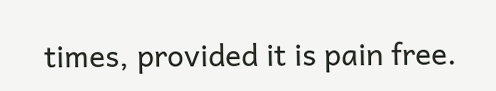times, provided it is pain free.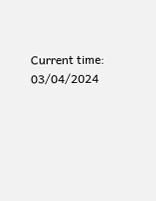Current time: 03/04/2024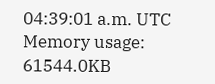04:39:01 a.m. UTC Memory usage: 61544.0KB